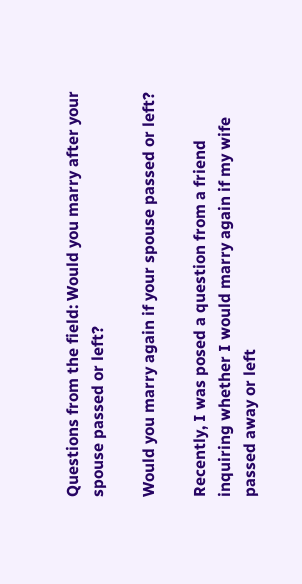Questions from the field: Would you marry after your spouse passed or left?

Would you marry again if your spouse passed or left?

Recently, I was posed a question from a friend inquiring whether I would marry again if my wife passed away or left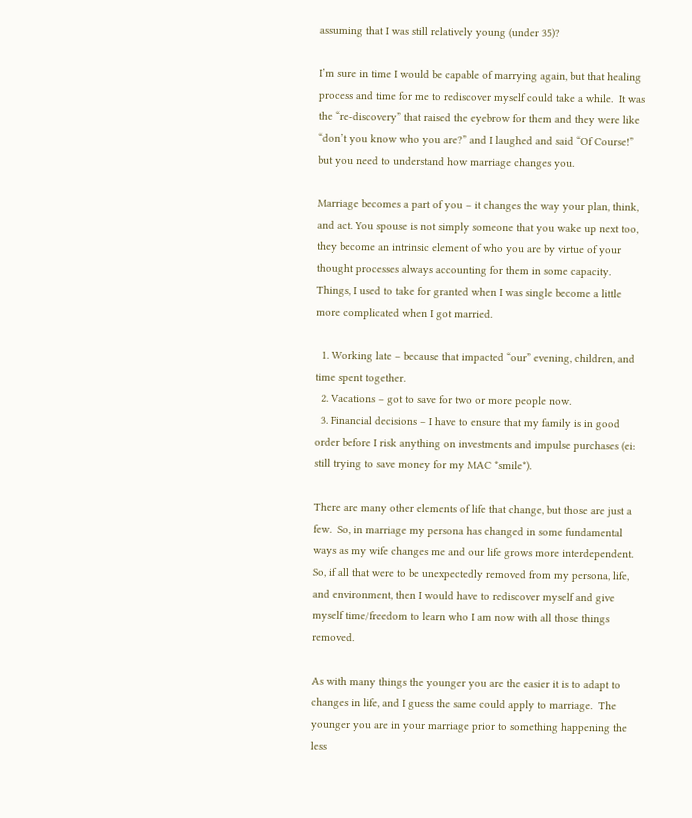assuming that I was still relatively young (under 35)?

I’m sure in time I would be capable of marrying again, but that healing process and time for me to rediscover myself could take a while.  It was the “re-discovery” that raised the eyebrow for them and they were like “don’t you know who you are?” and I laughed and said “Of Course!” but you need to understand how marriage changes you.

Marriage becomes a part of you – it changes the way your plan, think, and act. You spouse is not simply someone that you wake up next too, they become an intrinsic element of who you are by virtue of your thought processes always accounting for them in some capacity.  Things, I used to take for granted when I was single become a little more complicated when I got married.

  1. Working late – because that impacted “our” evening, children, and time spent together.
  2. Vacations – got to save for two or more people now.
  3. Financial decisions – I have to ensure that my family is in good order before I risk anything on investments and impulse purchases (ei: still trying to save money for my MAC *smile*).

There are many other elements of life that change, but those are just a few.  So, in marriage my persona has changed in some fundamental ways as my wife changes me and our life grows more interdependent.  So, if all that were to be unexpectedly removed from my persona, life, and environment, then I would have to rediscover myself and give myself time/freedom to learn who I am now with all those things removed.

As with many things the younger you are the easier it is to adapt to changes in life, and I guess the same could apply to marriage.  The younger you are in your marriage prior to something happening the less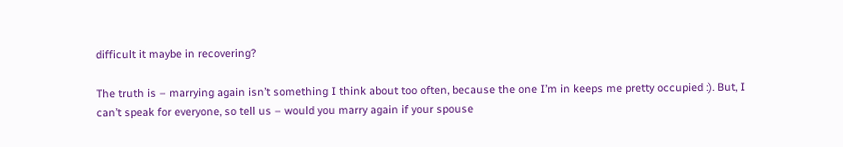difficult it maybe in recovering?

The truth is – marrying again isn’t something I think about too often, because the one I’m in keeps me pretty occupied :). But, I can’t speak for everyone, so tell us – would you marry again if your spouse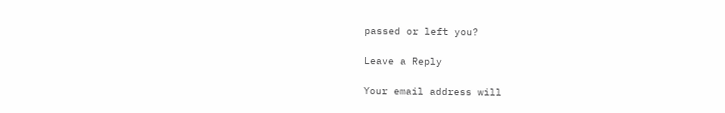passed or left you?

Leave a Reply

Your email address will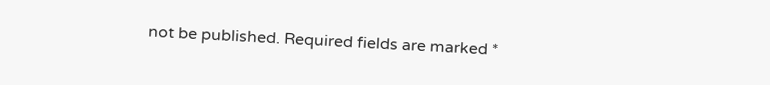not be published. Required fields are marked *